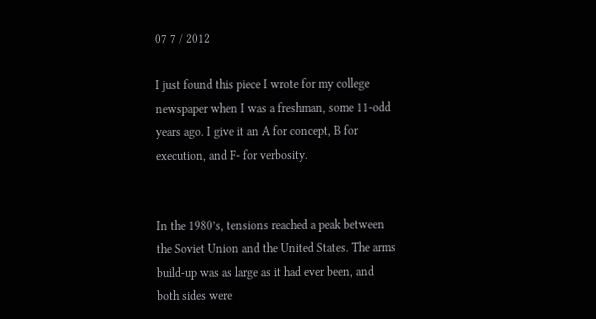07 7 / 2012

I just found this piece I wrote for my college newspaper when I was a freshman, some 11-odd years ago. I give it an A for concept, B for execution, and F- for verbosity.


In the 1980’s, tensions reached a peak between the Soviet Union and the United States. The arms build-up was as large as it had ever been, and both sides were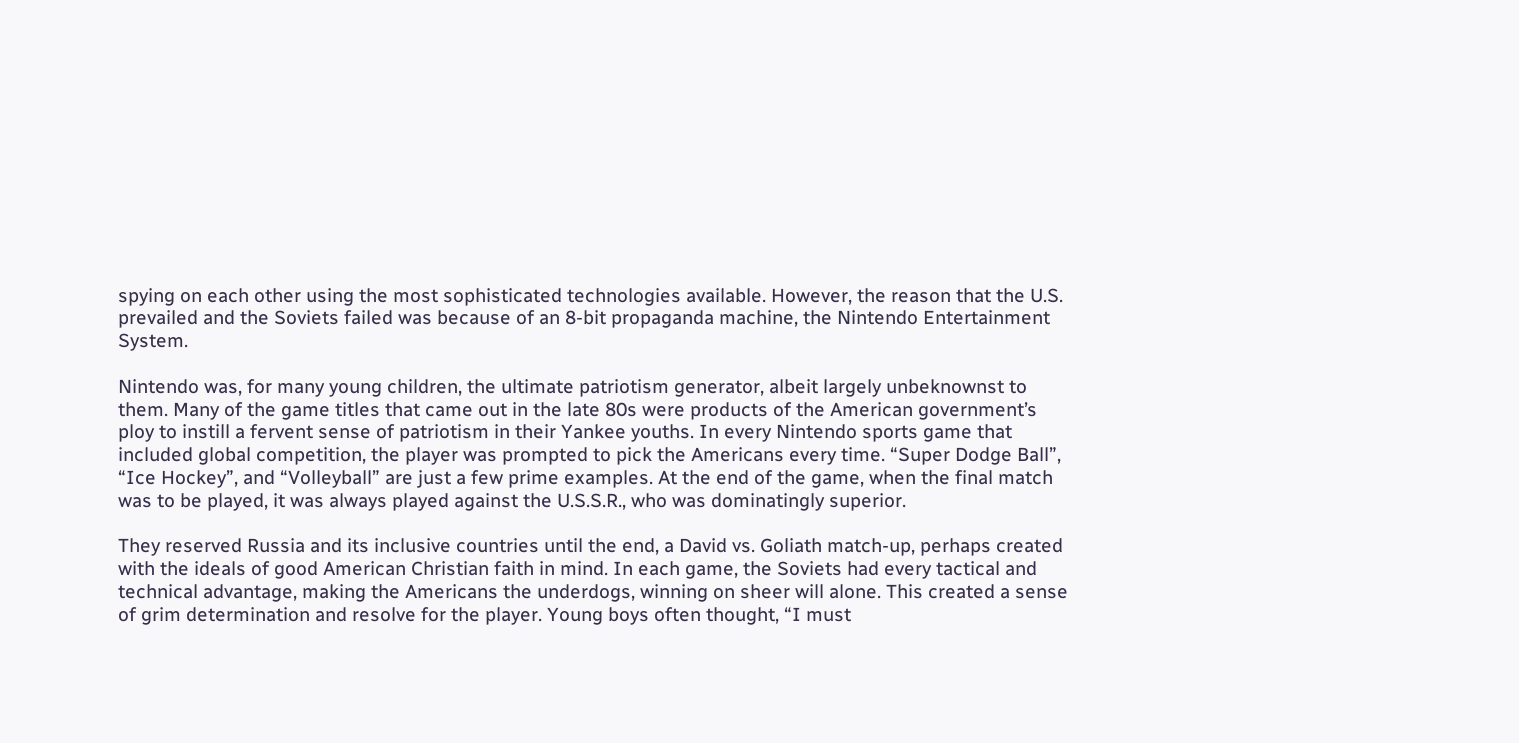spying on each other using the most sophisticated technologies available. However, the reason that the U.S. prevailed and the Soviets failed was because of an 8-bit propaganda machine, the Nintendo Entertainment System.

Nintendo was, for many young children, the ultimate patriotism generator, albeit largely unbeknownst to them. Many of the game titles that came out in the late 80s were products of the American government’s ploy to instill a fervent sense of patriotism in their Yankee youths. In every Nintendo sports game that included global competition, the player was prompted to pick the Americans every time. “Super Dodge Ball”, “Ice Hockey”, and “Volleyball” are just a few prime examples. At the end of the game, when the final match was to be played, it was always played against the U.S.S.R., who was dominatingly superior.

They reserved Russia and its inclusive countries until the end, a David vs. Goliath match-up, perhaps created with the ideals of good American Christian faith in mind. In each game, the Soviets had every tactical and technical advantage, making the Americans the underdogs, winning on sheer will alone. This created a sense of grim determination and resolve for the player. Young boys often thought, “I must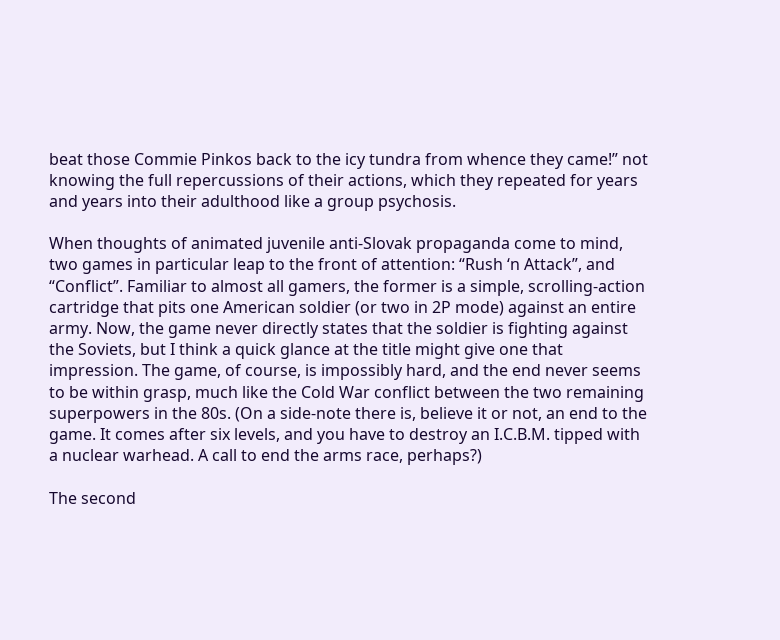beat those Commie Pinkos back to the icy tundra from whence they came!” not knowing the full repercussions of their actions, which they repeated for years and years into their adulthood like a group psychosis.

When thoughts of animated juvenile anti-Slovak propaganda come to mind, two games in particular leap to the front of attention: “Rush ‘n Attack”, and “Conflict”. Familiar to almost all gamers, the former is a simple, scrolling-action cartridge that pits one American soldier (or two in 2P mode) against an entire army. Now, the game never directly states that the soldier is fighting against the Soviets, but I think a quick glance at the title might give one that impression. The game, of course, is impossibly hard, and the end never seems to be within grasp, much like the Cold War conflict between the two remaining superpowers in the 80s. (On a side-note there is, believe it or not, an end to the game. It comes after six levels, and you have to destroy an I.C.B.M. tipped with a nuclear warhead. A call to end the arms race, perhaps?)

The second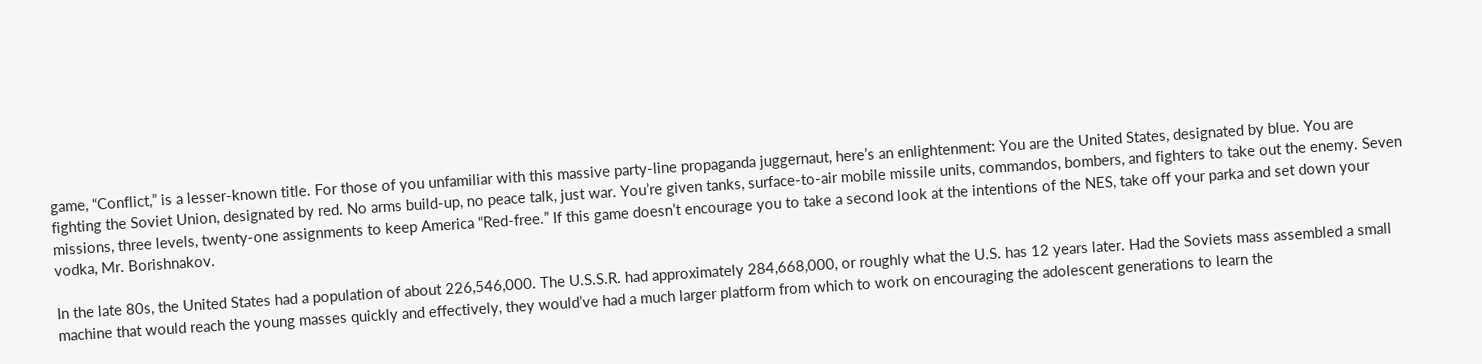game, “Conflict,” is a lesser-known title. For those of you unfamiliar with this massive party-line propaganda juggernaut, here’s an enlightenment: You are the United States, designated by blue. You are fighting the Soviet Union, designated by red. No arms build-up, no peace talk, just war. You’re given tanks, surface-to-air mobile missile units, commandos, bombers, and fighters to take out the enemy. Seven missions, three levels, twenty-one assignments to keep America “Red-free.” If this game doesn’t encourage you to take a second look at the intentions of the NES, take off your parka and set down your vodka, Mr. Borishnakov.

In the late 80s, the United States had a population of about 226,546,000. The U.S.S.R. had approximately 284,668,000, or roughly what the U.S. has 12 years later. Had the Soviets mass assembled a small machine that would reach the young masses quickly and effectively, they would’ve had a much larger platform from which to work on encouraging the adolescent generations to learn the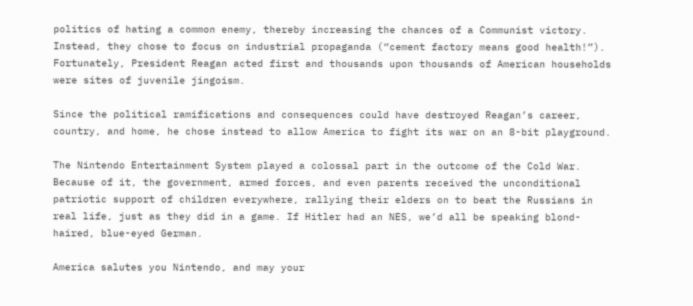politics of hating a common enemy, thereby increasing the chances of a Communist victory. Instead, they chose to focus on industrial propaganda (“cement factory means good health!”). Fortunately, President Reagan acted first and thousands upon thousands of American households were sites of juvenile jingoism.

Since the political ramifications and consequences could have destroyed Reagan’s career, country, and home, he chose instead to allow America to fight its war on an 8-bit playground.

The Nintendo Entertainment System played a colossal part in the outcome of the Cold War. Because of it, the government, armed forces, and even parents received the unconditional patriotic support of children everywhere, rallying their elders on to beat the Russians in real life, just as they did in a game. If Hitler had an NES, we’d all be speaking blond-haired, blue-eyed German.

America salutes you Nintendo, and may your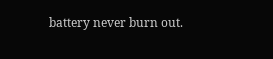battery never burn out.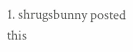1. shrugsbunny posted this